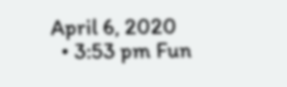April 6, 2020
  • 3:53 pm Fun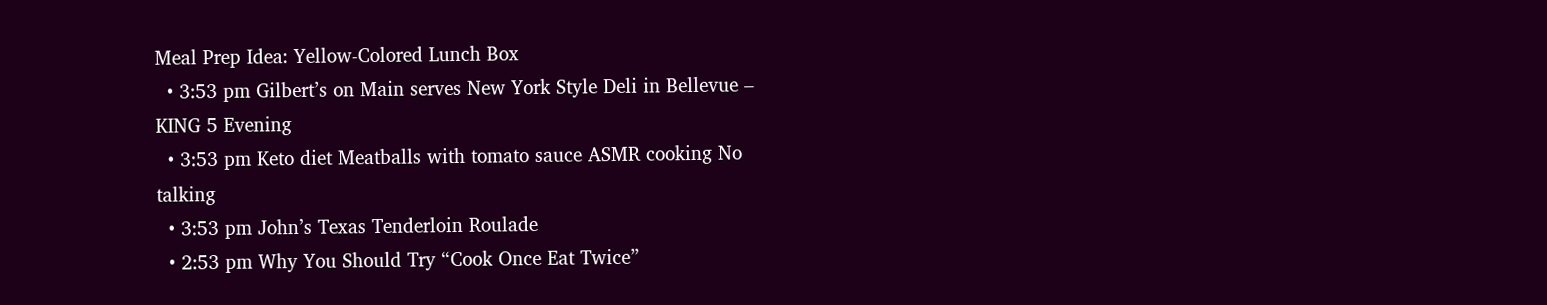Meal Prep Idea: Yellow-Colored Lunch Box
  • 3:53 pm Gilbert’s on Main serves New York Style Deli in Bellevue – KING 5 Evening
  • 3:53 pm Keto diet Meatballs with tomato sauce ASMR cooking No talking
  • 3:53 pm John’s Texas Tenderloin Roulade
  • 2:53 pm Why You Should Try “Cook Once Eat Twice”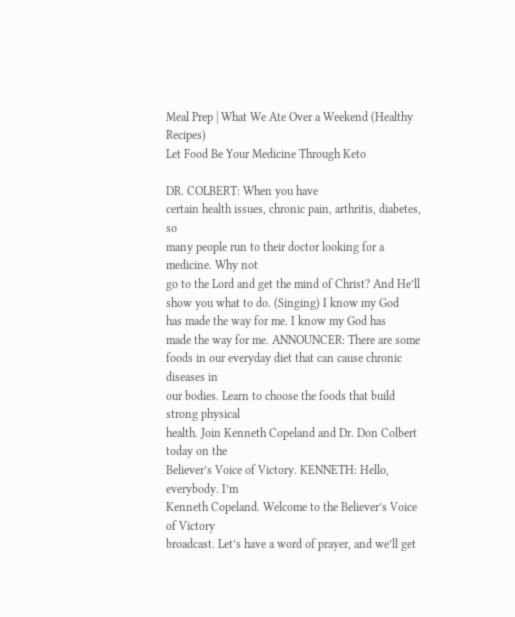Meal Prep | What We Ate Over a Weekend (Healthy Recipes)
Let Food Be Your Medicine Through Keto

DR. COLBERT: When you have
certain health issues, chronic pain, arthritis, diabetes, so
many people run to their doctor looking for a medicine. Why not
go to the Lord and get the mind of Christ? And He’ll
show you what to do. (Singing) I know my God
has made the way for me. I know my God has
made the way for me. ANNOUNCER: There are some
foods in our everyday diet that can cause chronic diseases in
our bodies. Learn to choose the foods that build strong physical
health. Join Kenneth Copeland and Dr. Don Colbert today on the
Believer’s Voice of Victory. KENNETH: Hello, everybody. I’m
Kenneth Copeland. Welcome to the Believer’s Voice of Victory
broadcast. Let’s have a word of prayer, and we’ll get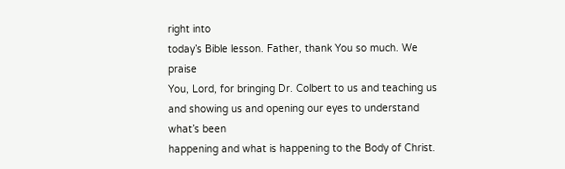right into
today’s Bible lesson. Father, thank You so much. We praise
You, Lord, for bringing Dr. Colbert to us and teaching us
and showing us and opening our eyes to understand what’s been
happening and what is happening to the Body of Christ.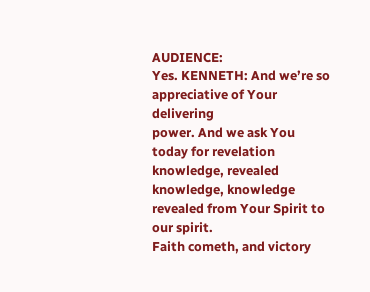AUDIENCE:
Yes. KENNETH: And we’re so appreciative of Your delivering
power. And we ask You today for revelation knowledge, revealed
knowledge, knowledge revealed from Your Spirit to our spirit.
Faith cometh, and victory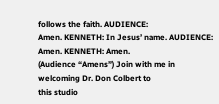follows the faith. AUDIENCE:
Amen. KENNETH: In Jesus’ name. AUDIENCE: Amen. KENNETH: Amen.
(Audience “Amens”) Join with me in welcoming Dr. Don Colbert to
this studio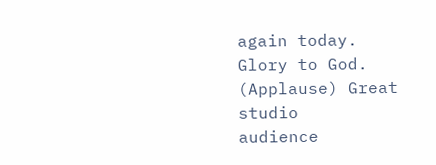again today. Glory to God. (Applause) Great studio
audience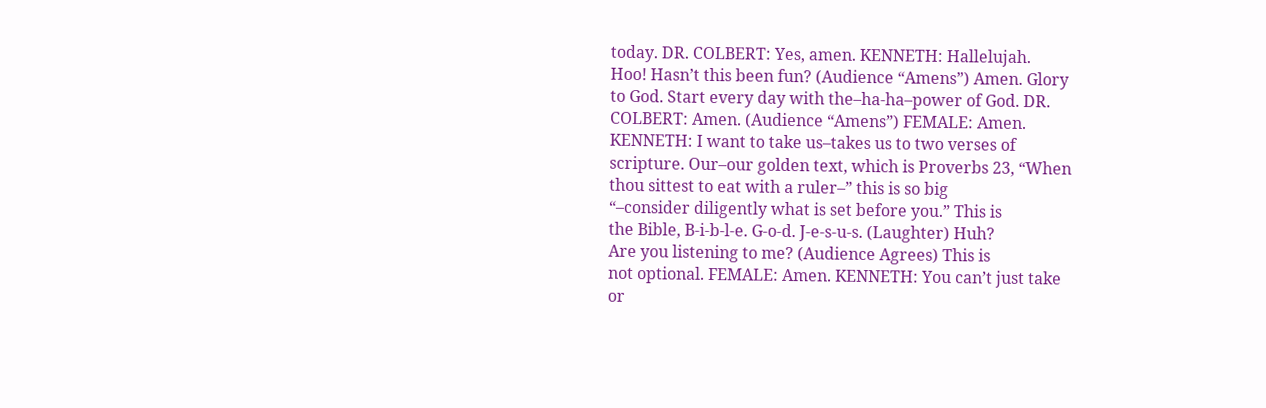today. DR. COLBERT: Yes, amen. KENNETH: Hallelujah.
Hoo! Hasn’t this been fun? (Audience “Amens”) Amen. Glory
to God. Start every day with the–ha-ha–power of God. DR.
COLBERT: Amen. (Audience “Amens”) FEMALE: Amen.
KENNETH: I want to take us–takes us to two verses of
scripture. Our–our golden text, which is Proverbs 23, “When
thou sittest to eat with a ruler–” this is so big
“–consider diligently what is set before you.” This is
the Bible, B-i-b-l-e. G-o-d. J-e-s-u-s. (Laughter) Huh?
Are you listening to me? (Audience Agrees) This is
not optional. FEMALE: Amen. KENNETH: You can’t just take
or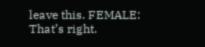leave this. FEMALE: That’s right.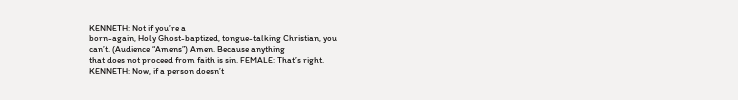KENNETH: Not if you’re a
born-again, Holy Ghost-baptized, tongue-talking Christian, you
can’t. (Audience “Amens”) Amen. Because anything
that does not proceed from faith is sin. FEMALE: That’s right.
KENNETH: Now, if a person doesn’t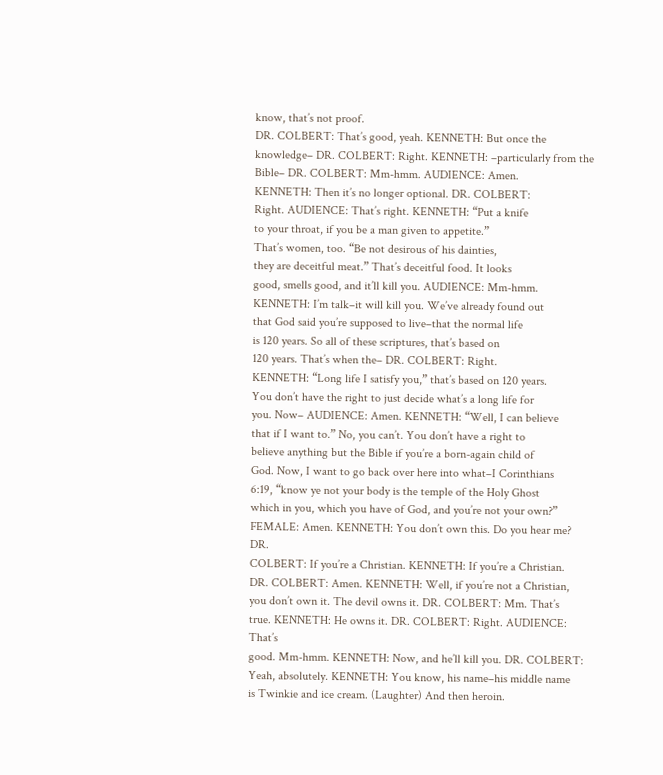know, that’s not proof.
DR. COLBERT: That’s good, yeah. KENNETH: But once the
knowledge– DR. COLBERT: Right. KENNETH: –particularly from the
Bible– DR. COLBERT: Mm-hmm. AUDIENCE: Amen.
KENNETH: Then it’s no longer optional. DR. COLBERT:
Right. AUDIENCE: That’s right. KENNETH: “Put a knife
to your throat, if you be a man given to appetite.”
That’s women, too. “Be not desirous of his dainties,
they are deceitful meat.” That’s deceitful food. It looks
good, smells good, and it’ll kill you. AUDIENCE: Mm-hmm.
KENNETH: I’m talk–it will kill you. We’ve already found out
that God said you’re supposed to live–that the normal life
is 120 years. So all of these scriptures, that’s based on
120 years. That’s when the– DR. COLBERT: Right.
KENNETH: “Long life I satisfy you,” that’s based on 120 years.
You don’t have the right to just decide what’s a long life for
you. Now– AUDIENCE: Amen. KENNETH: “Well, I can believe
that if I want to.” No, you can’t. You don’t have a right to
believe anything but the Bible if you’re a born-again child of
God. Now, I want to go back over here into what–I Corinthians
6:19, “know ye not your body is the temple of the Holy Ghost
which in you, which you have of God, and you’re not your own?”
FEMALE: Amen. KENNETH: You don’t own this. Do you hear me? DR.
COLBERT: If you’re a Christian. KENNETH: If you’re a Christian.
DR. COLBERT: Amen. KENNETH: Well, if you’re not a Christian,
you don’t own it. The devil owns it. DR. COLBERT: Mm. That’s
true. KENNETH: He owns it. DR. COLBERT: Right. AUDIENCE: That’s
good. Mm-hmm. KENNETH: Now, and he’ll kill you. DR. COLBERT:
Yeah, absolutely. KENNETH: You know, his name–his middle name
is Twinkie and ice cream. (Laughter) And then heroin.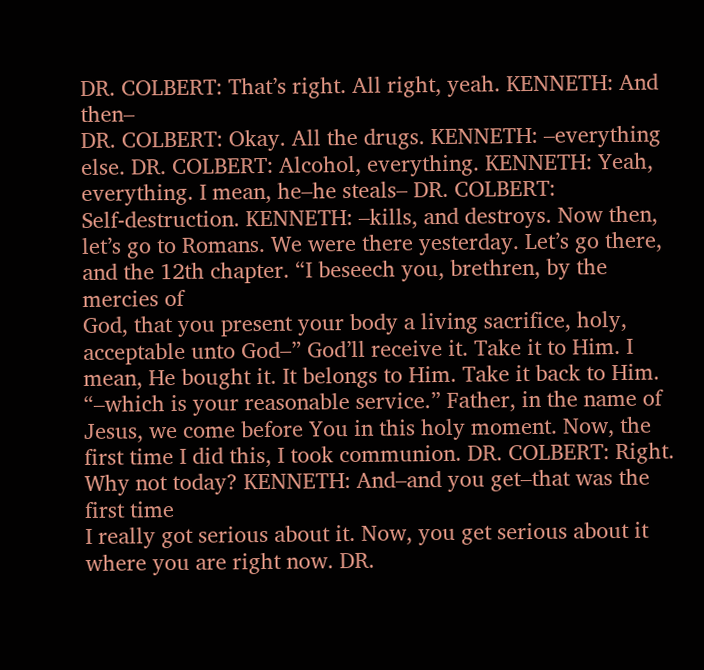DR. COLBERT: That’s right. All right, yeah. KENNETH: And then–
DR. COLBERT: Okay. All the drugs. KENNETH: –everything
else. DR. COLBERT: Alcohol, everything. KENNETH: Yeah,
everything. I mean, he–he steals– DR. COLBERT:
Self-destruction. KENNETH: –kills, and destroys. Now then,
let’s go to Romans. We were there yesterday. Let’s go there,
and the 12th chapter. “I beseech you, brethren, by the mercies of
God, that you present your body a living sacrifice, holy,
acceptable unto God–” God’ll receive it. Take it to Him. I
mean, He bought it. It belongs to Him. Take it back to Him.
“–which is your reasonable service.” Father, in the name of
Jesus, we come before You in this holy moment. Now, the
first time I did this, I took communion. DR. COLBERT: Right.
Why not today? KENNETH: And–and you get–that was the first time
I really got serious about it. Now, you get serious about it
where you are right now. DR.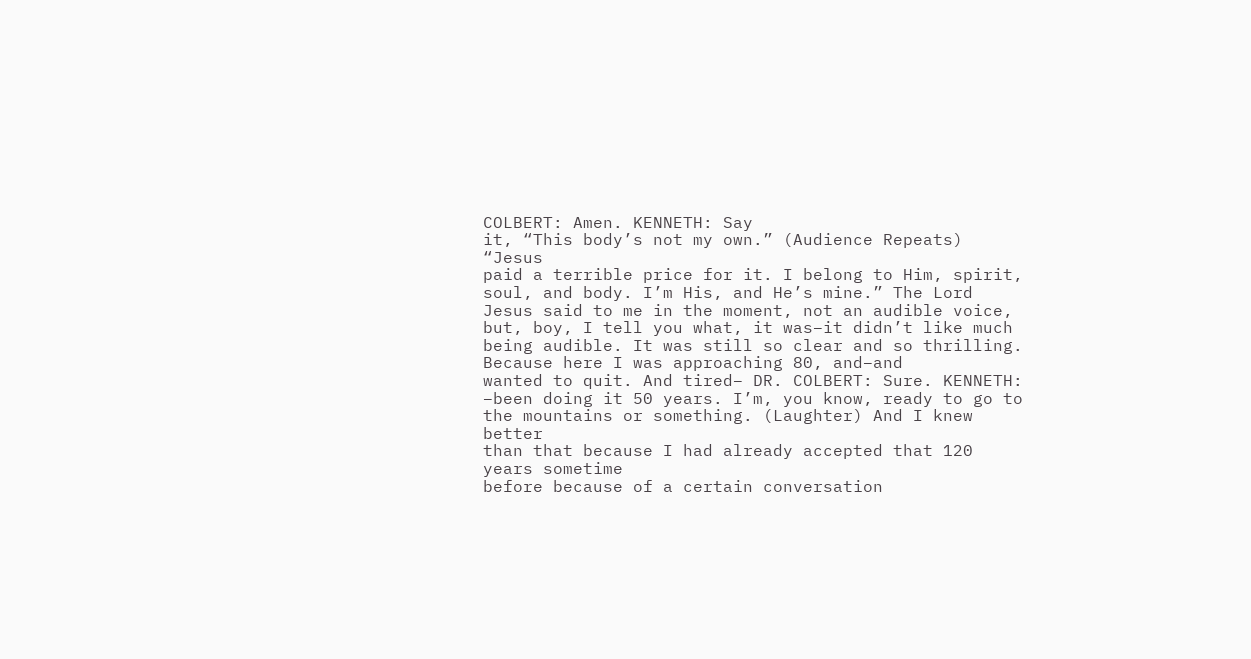COLBERT: Amen. KENNETH: Say
it, “This body’s not my own.” (Audience Repeats) “Jesus
paid a terrible price for it. I belong to Him, spirit,
soul, and body. I’m His, and He’s mine.” The Lord
Jesus said to me in the moment, not an audible voice,
but, boy, I tell you what, it was–it didn’t like much
being audible. It was still so clear and so thrilling.
Because here I was approaching 80, and–and
wanted to quit. And tired– DR. COLBERT: Sure. KENNETH:
–been doing it 50 years. I’m, you know, ready to go to
the mountains or something. (Laughter) And I knew better
than that because I had already accepted that 120 years sometime
before because of a certain conversation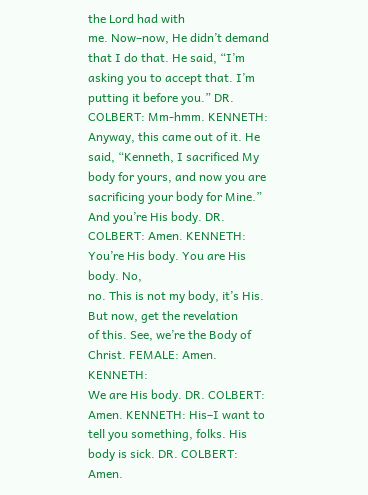the Lord had with
me. Now–now, He didn’t demand that I do that. He said, “I’m
asking you to accept that. I’m putting it before you.” DR.
COLBERT: Mm-hmm. KENNETH: Anyway, this came out of it. He
said, “Kenneth, I sacrificed My body for yours, and now you are
sacrificing your body for Mine.” And you’re His body. DR.
COLBERT: Amen. KENNETH: You’re His body. You are His body. No,
no. This is not my body, it’s His. But now, get the revelation
of this. See, we’re the Body of Christ. FEMALE: Amen. KENNETH:
We are His body. DR. COLBERT: Amen. KENNETH: His–I want to
tell you something, folks. His body is sick. DR. COLBERT: Amen.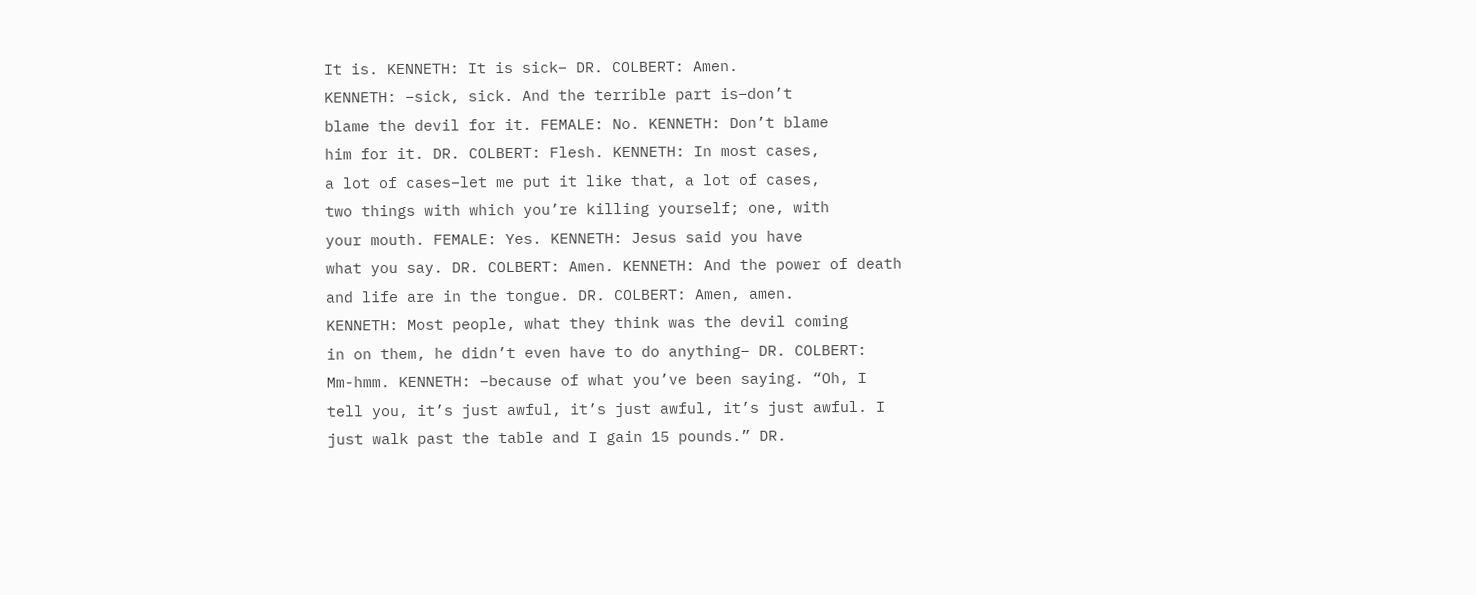It is. KENNETH: It is sick– DR. COLBERT: Amen.
KENNETH: –sick, sick. And the terrible part is–don’t
blame the devil for it. FEMALE: No. KENNETH: Don’t blame
him for it. DR. COLBERT: Flesh. KENNETH: In most cases,
a lot of cases–let me put it like that, a lot of cases,
two things with which you’re killing yourself; one, with
your mouth. FEMALE: Yes. KENNETH: Jesus said you have
what you say. DR. COLBERT: Amen. KENNETH: And the power of death
and life are in the tongue. DR. COLBERT: Amen, amen.
KENNETH: Most people, what they think was the devil coming
in on them, he didn’t even have to do anything– DR. COLBERT:
Mm-hmm. KENNETH: –because of what you’ve been saying. “Oh, I
tell you, it’s just awful, it’s just awful, it’s just awful. I
just walk past the table and I gain 15 pounds.” DR.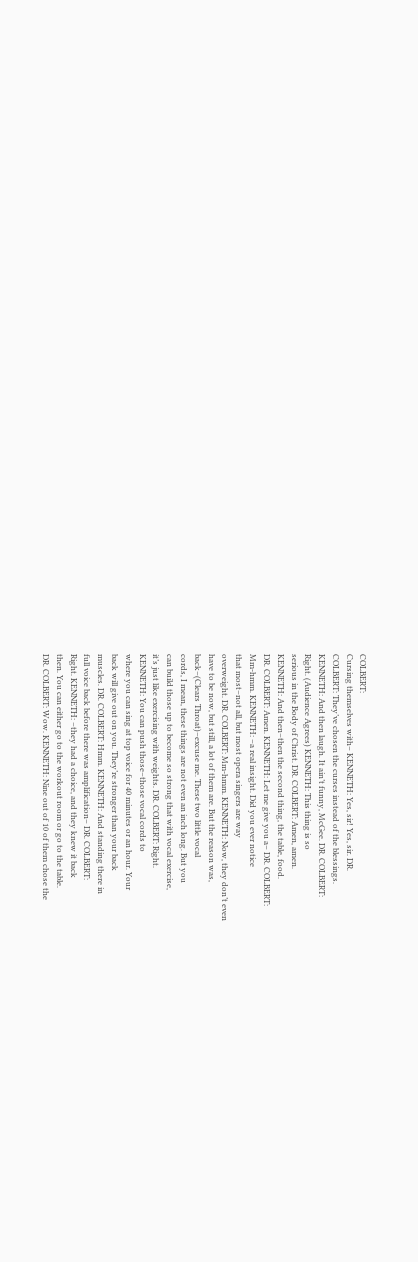COLBERT:
Cursing themselves with– KENNETH: Yes, sir! Yes, sir. DR.
COLBERT: They’ve chosen the curses instead of the blessings.
KENNETH: And then laugh. It ain’t funny, McGee. DR. COLBERT:
Right. (Audience Agrees) KENNETH: This thing is so
serious in the Body of Christ. DR. COLBERT: Amen, amen.
KENNETH: And then–then the second thing, the table, food.
DR. COLBERT: Amen. KENNETH: Let me give you a– DR. COLBERT:
Mm-hmm. KENNETH: –a real insight. Did you ever notice
that most–not all, but most opera singers are way
overweight. DR. COLBERT: Mm-hmm. KENNETH: Now, they don’t even
have to be now, but still, a lot of them are. But the reason was,
back–(Clears Throat)–excuse me. These two little vocal
cords, I mean, these things are not even an inch long. But you
can build those up to become so strong that with vocal exercise,
it’s just like exercising with weights. DR. COLBERT: Right.
KENNETH: You can push those–those vocal cords to
where you can sing at top voice for 40 minutes or an hour. Your
back will give out on you. They’re stronger than your back
muscles. DR. COLBERT: Hmm. KENNETH: And standing there in
full voice back before there was amplification– DR. COLBERT:
Right. KENNETH: –they had a choice, and they knew it back
then. You can either go to the workout room or go to the table.
DR. COLBERT: Wow. KENNETH: Nine out of 10 of them chose the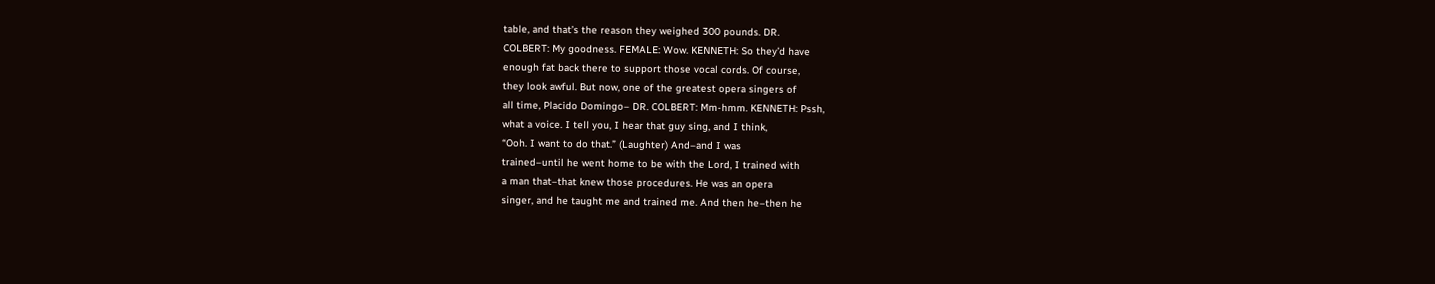table, and that’s the reason they weighed 300 pounds. DR.
COLBERT: My goodness. FEMALE: Wow. KENNETH: So they’d have
enough fat back there to support those vocal cords. Of course,
they look awful. But now, one of the greatest opera singers of
all time, Placido Domingo– DR. COLBERT: Mm-hmm. KENNETH: Pssh,
what a voice. I tell you, I hear that guy sing, and I think,
“Ooh. I want to do that.” (Laughter) And–and I was
trained–until he went home to be with the Lord, I trained with
a man that–that knew those procedures. He was an opera
singer, and he taught me and trained me. And then he–then he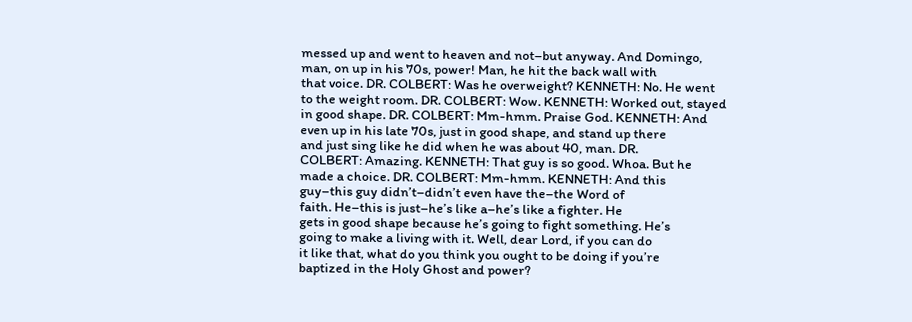messed up and went to heaven and not–but anyway. And Domingo,
man, on up in his 70s, power! Man, he hit the back wall with
that voice. DR. COLBERT: Was he overweight? KENNETH: No. He went
to the weight room. DR. COLBERT: Wow. KENNETH: Worked out, stayed
in good shape. DR. COLBERT: Mm-hmm. Praise God. KENNETH: And
even up in his late 70s, just in good shape, and stand up there
and just sing like he did when he was about 40, man. DR.
COLBERT: Amazing. KENNETH: That guy is so good. Whoa. But he
made a choice. DR. COLBERT: Mm-hmm. KENNETH: And this
guy–this guy didn’t–didn’t even have the–the Word of
faith. He–this is just–he’s like a–he’s like a fighter. He
gets in good shape because he’s going to fight something. He’s
going to make a living with it. Well, dear Lord, if you can do
it like that, what do you think you ought to be doing if you’re
baptized in the Holy Ghost and power?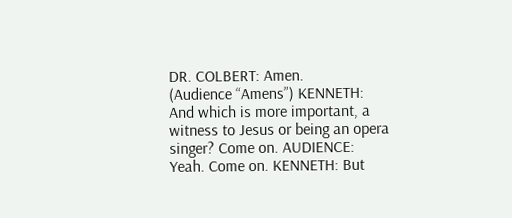DR. COLBERT: Amen.
(Audience “Amens”) KENNETH: And which is more important, a
witness to Jesus or being an opera singer? Come on. AUDIENCE:
Yeah. Come on. KENNETH: But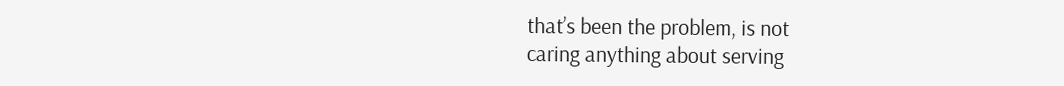that’s been the problem, is not
caring anything about serving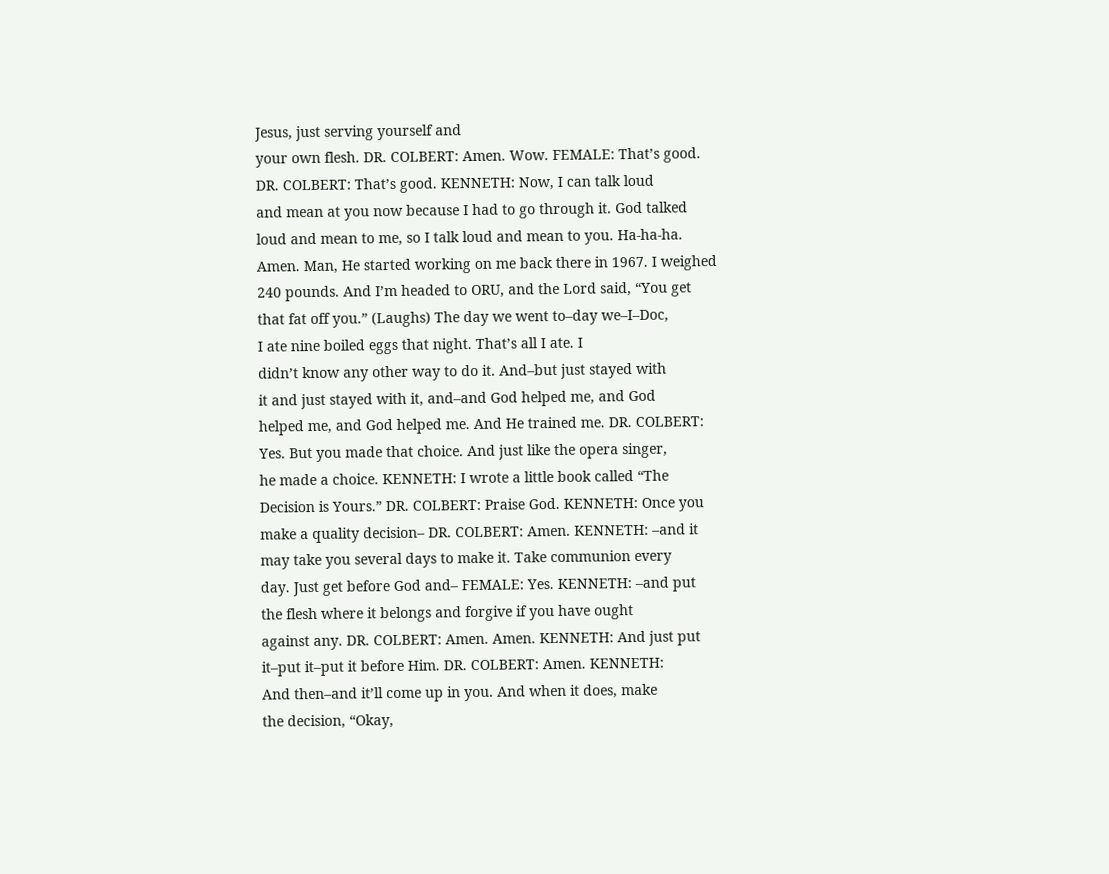Jesus, just serving yourself and
your own flesh. DR. COLBERT: Amen. Wow. FEMALE: That’s good.
DR. COLBERT: That’s good. KENNETH: Now, I can talk loud
and mean at you now because I had to go through it. God talked
loud and mean to me, so I talk loud and mean to you. Ha-ha-ha.
Amen. Man, He started working on me back there in 1967. I weighed
240 pounds. And I’m headed to ORU, and the Lord said, “You get
that fat off you.” (Laughs) The day we went to–day we–I–Doc,
I ate nine boiled eggs that night. That’s all I ate. I
didn’t know any other way to do it. And–but just stayed with
it and just stayed with it, and–and God helped me, and God
helped me, and God helped me. And He trained me. DR. COLBERT:
Yes. But you made that choice. And just like the opera singer,
he made a choice. KENNETH: I wrote a little book called “The
Decision is Yours.” DR. COLBERT: Praise God. KENNETH: Once you
make a quality decision– DR. COLBERT: Amen. KENNETH: –and it
may take you several days to make it. Take communion every
day. Just get before God and– FEMALE: Yes. KENNETH: –and put
the flesh where it belongs and forgive if you have ought
against any. DR. COLBERT: Amen. Amen. KENNETH: And just put
it–put it–put it before Him. DR. COLBERT: Amen. KENNETH:
And then–and it’ll come up in you. And when it does, make
the decision, “Okay,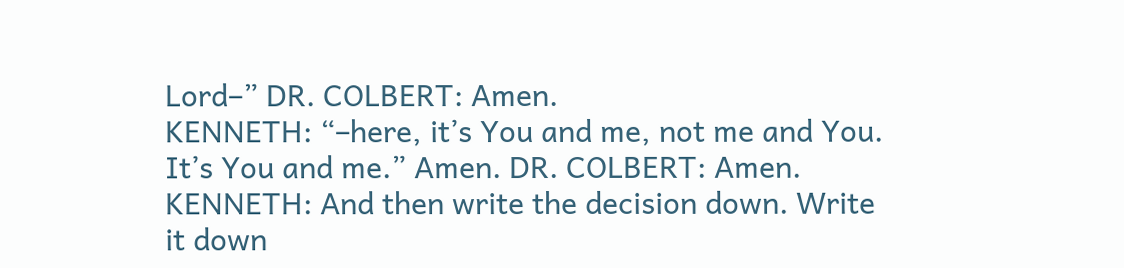Lord–” DR. COLBERT: Amen.
KENNETH: “–here, it’s You and me, not me and You.
It’s You and me.” Amen. DR. COLBERT: Amen.
KENNETH: And then write the decision down. Write
it down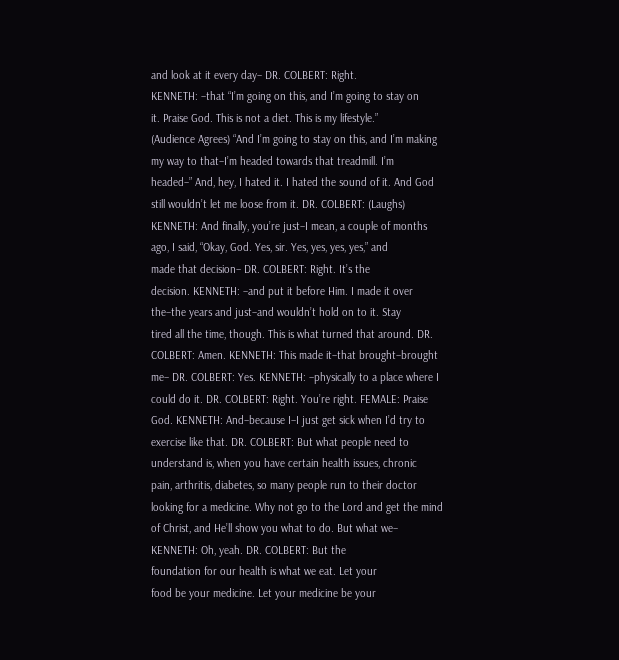and look at it every day– DR. COLBERT: Right.
KENNETH: –that “I’m going on this, and I’m going to stay on
it. Praise God. This is not a diet. This is my lifestyle.”
(Audience Agrees) “And I’m going to stay on this, and I’m making
my way to that–I’m headed towards that treadmill. I’m
headed–” And, hey, I hated it. I hated the sound of it. And God
still wouldn’t let me loose from it. DR. COLBERT: (Laughs)
KENNETH: And finally, you’re just–I mean, a couple of months
ago, I said, “Okay, God. Yes, sir. Yes, yes, yes, yes,” and
made that decision– DR. COLBERT: Right. It’s the
decision. KENNETH: –and put it before Him. I made it over
the–the years and just–and wouldn’t hold on to it. Stay
tired all the time, though. This is what turned that around. DR.
COLBERT: Amen. KENNETH: This made it–that brought–brought
me– DR. COLBERT: Yes. KENNETH: –physically to a place where I
could do it. DR. COLBERT: Right. You’re right. FEMALE: Praise
God. KENNETH: And–because I–I just get sick when I’d try to
exercise like that. DR. COLBERT: But what people need to
understand is, when you have certain health issues, chronic
pain, arthritis, diabetes, so many people run to their doctor
looking for a medicine. Why not go to the Lord and get the mind
of Christ, and He’ll show you what to do. But what we–
KENNETH: Oh, yeah. DR. COLBERT: But the
foundation for our health is what we eat. Let your
food be your medicine. Let your medicine be your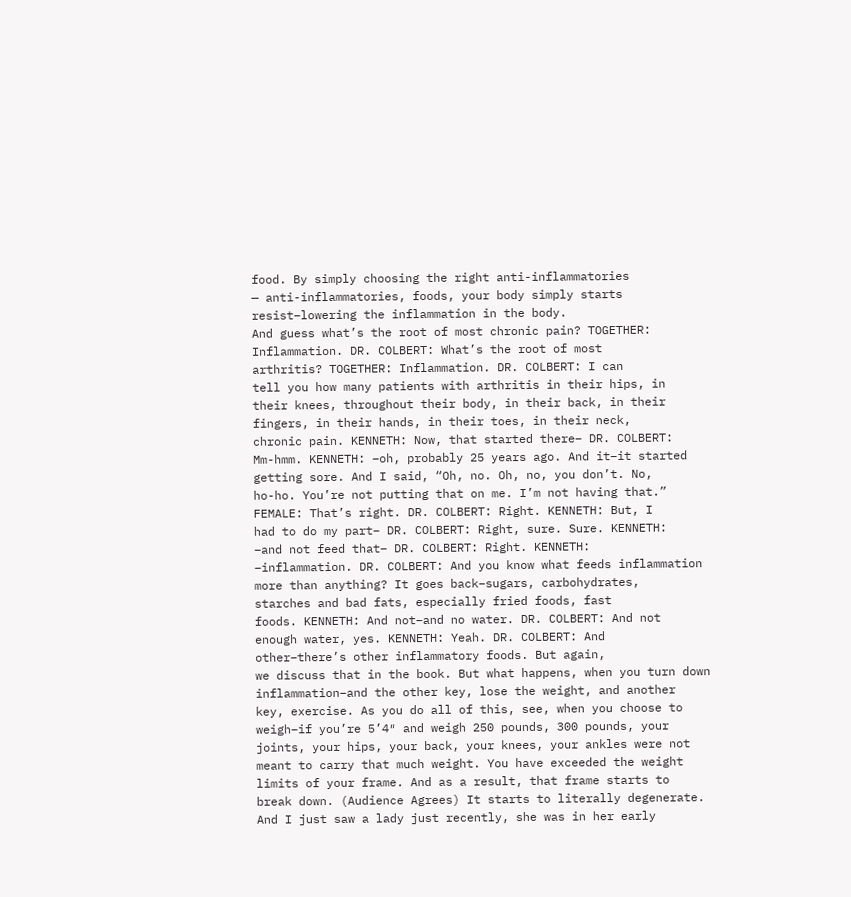food. By simply choosing the right anti-inflammatories
— anti-inflammatories, foods, your body simply starts
resist–lowering the inflammation in the body.
And guess what’s the root of most chronic pain? TOGETHER:
Inflammation. DR. COLBERT: What’s the root of most
arthritis? TOGETHER: Inflammation. DR. COLBERT: I can
tell you how many patients with arthritis in their hips, in
their knees, throughout their body, in their back, in their
fingers, in their hands, in their toes, in their neck,
chronic pain. KENNETH: Now, that started there– DR. COLBERT:
Mm-hmm. KENNETH: –oh, probably 25 years ago. And it–it started
getting sore. And I said, “Oh, no. Oh, no, you don’t. No,
ho-ho. You’re not putting that on me. I’m not having that.”
FEMALE: That’s right. DR. COLBERT: Right. KENNETH: But, I
had to do my part– DR. COLBERT: Right, sure. Sure. KENNETH:
–and not feed that– DR. COLBERT: Right. KENNETH:
–inflammation. DR. COLBERT: And you know what feeds inflammation
more than anything? It goes back–sugars, carbohydrates,
starches and bad fats, especially fried foods, fast
foods. KENNETH: And not–and no water. DR. COLBERT: And not
enough water, yes. KENNETH: Yeah. DR. COLBERT: And
other–there’s other inflammatory foods. But again,
we discuss that in the book. But what happens, when you turn down
inflammation–and the other key, lose the weight, and another
key, exercise. As you do all of this, see, when you choose to
weigh–if you’re 5’4″ and weigh 250 pounds, 300 pounds, your
joints, your hips, your back, your knees, your ankles were not
meant to carry that much weight. You have exceeded the weight
limits of your frame. And as a result, that frame starts to
break down. (Audience Agrees) It starts to literally degenerate.
And I just saw a lady just recently, she was in her early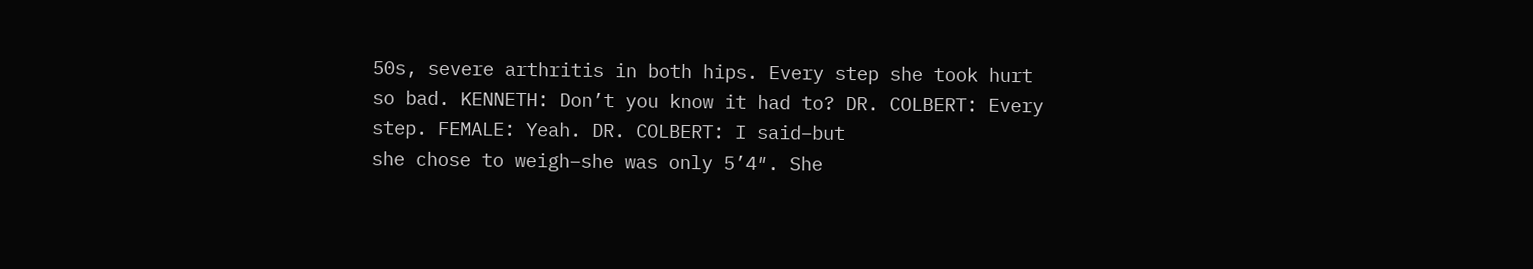50s, severe arthritis in both hips. Every step she took hurt
so bad. KENNETH: Don’t you know it had to? DR. COLBERT: Every
step. FEMALE: Yeah. DR. COLBERT: I said–but
she chose to weigh–she was only 5’4″. She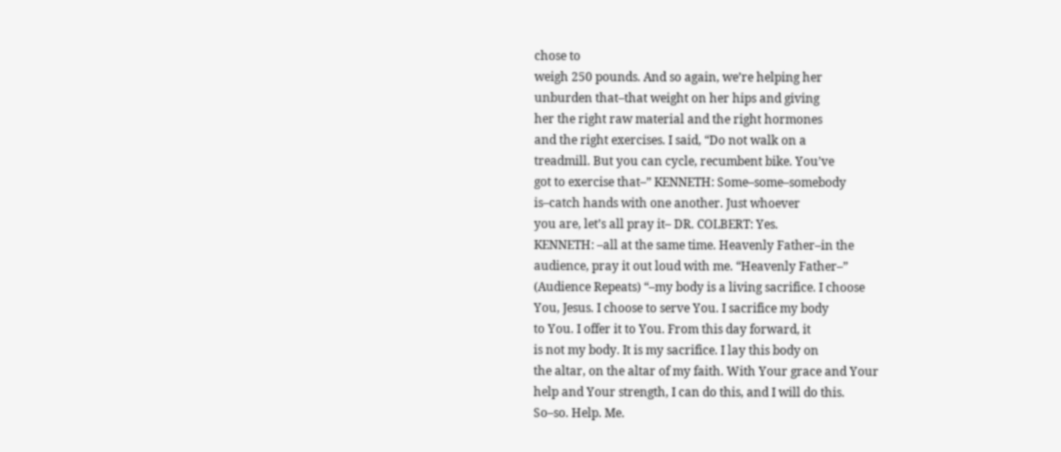chose to
weigh 250 pounds. And so again, we’re helping her
unburden that–that weight on her hips and giving
her the right raw material and the right hormones
and the right exercises. I said, “Do not walk on a
treadmill. But you can cycle, recumbent bike. You’ve
got to exercise that–” KENNETH: Some–some–somebody
is–catch hands with one another. Just whoever
you are, let’s all pray it– DR. COLBERT: Yes.
KENNETH: –all at the same time. Heavenly Father–in the
audience, pray it out loud with me. “Heavenly Father–”
(Audience Repeats) “–my body is a living sacrifice. I choose
You, Jesus. I choose to serve You. I sacrifice my body
to You. I offer it to You. From this day forward, it
is not my body. It is my sacrifice. I lay this body on
the altar, on the altar of my faith. With Your grace and Your
help and Your strength, I can do this, and I will do this.
So–so. Help. Me.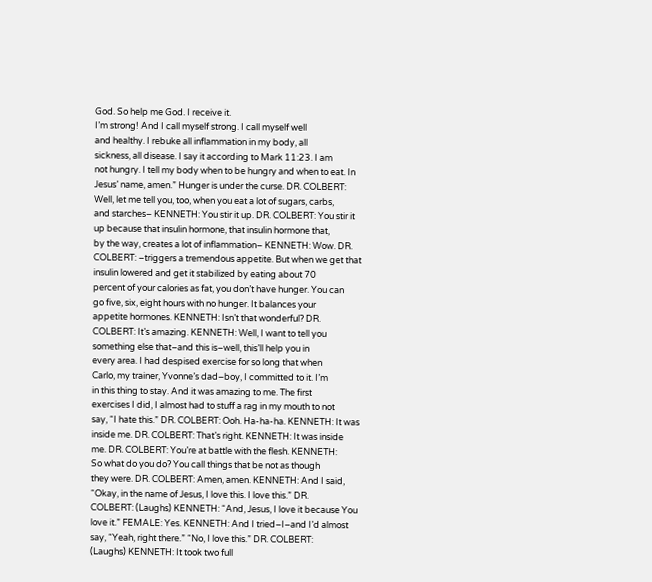God. So help me God. I receive it.
I’m strong! And I call myself strong. I call myself well
and healthy. I rebuke all inflammation in my body, all
sickness, all disease. I say it according to Mark 11:23. I am
not hungry. I tell my body when to be hungry and when to eat. In
Jesus’ name, amen.” Hunger is under the curse. DR. COLBERT:
Well, let me tell you, too, when you eat a lot of sugars, carbs,
and starches– KENNETH: You stir it up. DR. COLBERT: You stir it
up because that insulin hormone, that insulin hormone that,
by the way, creates a lot of inflammation– KENNETH: Wow. DR.
COLBERT: –triggers a tremendous appetite. But when we get that
insulin lowered and get it stabilized by eating about 70
percent of your calories as fat, you don’t have hunger. You can
go five, six, eight hours with no hunger. It balances your
appetite hormones. KENNETH: Isn’t that wonderful? DR.
COLBERT: It’s amazing. KENNETH: Well, I want to tell you
something else that–and this is–well, this’ll help you in
every area. I had despised exercise for so long that when
Carlo, my trainer, Yvonne’s dad–boy, I committed to it. I’m
in this thing to stay. And it was amazing to me. The first
exercises I did, I almost had to stuff a rag in my mouth to not
say, “I hate this.” DR. COLBERT: Ooh. Ha-ha-ha. KENNETH: It was
inside me. DR. COLBERT: That’s right. KENNETH: It was inside
me. DR. COLBERT: You’re at battle with the flesh. KENNETH:
So what do you do? You call things that be not as though
they were. DR. COLBERT: Amen, amen. KENNETH: And I said,
“Okay, in the name of Jesus, I love this. I love this.” DR.
COLBERT: (Laughs) KENNETH: “And, Jesus, I love it because You
love it.” FEMALE: Yes. KENNETH: And I tried–I–and I’d almost
say, “Yeah, right there.” “No, I love this.” DR. COLBERT:
(Laughs) KENNETH: It took two full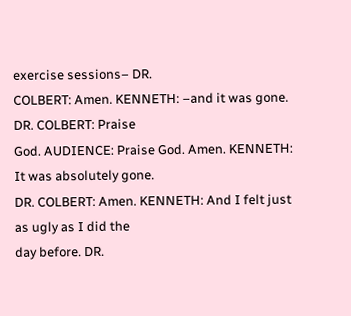exercise sessions– DR.
COLBERT: Amen. KENNETH: –and it was gone. DR. COLBERT: Praise
God. AUDIENCE: Praise God. Amen. KENNETH: It was absolutely gone.
DR. COLBERT: Amen. KENNETH: And I felt just as ugly as I did the
day before. DR.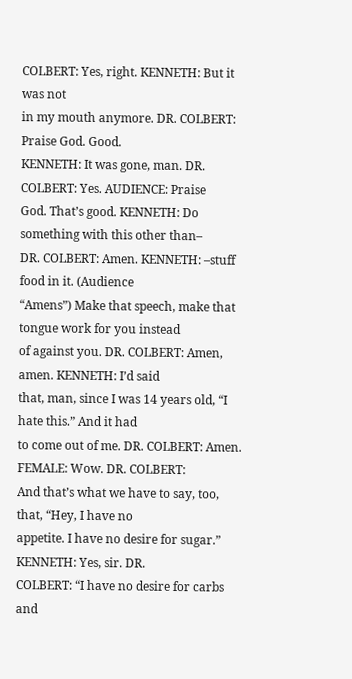COLBERT: Yes, right. KENNETH: But it was not
in my mouth anymore. DR. COLBERT: Praise God. Good.
KENNETH: It was gone, man. DR. COLBERT: Yes. AUDIENCE: Praise
God. That’s good. KENNETH: Do something with this other than–
DR. COLBERT: Amen. KENNETH: –stuff food in it. (Audience
“Amens”) Make that speech, make that tongue work for you instead
of against you. DR. COLBERT: Amen, amen. KENNETH: I’d said
that, man, since I was 14 years old, “I hate this.” And it had
to come out of me. DR. COLBERT: Amen. FEMALE: Wow. DR. COLBERT:
And that’s what we have to say, too, that, “Hey, I have no
appetite. I have no desire for sugar.” KENNETH: Yes, sir. DR.
COLBERT: “I have no desire for carbs and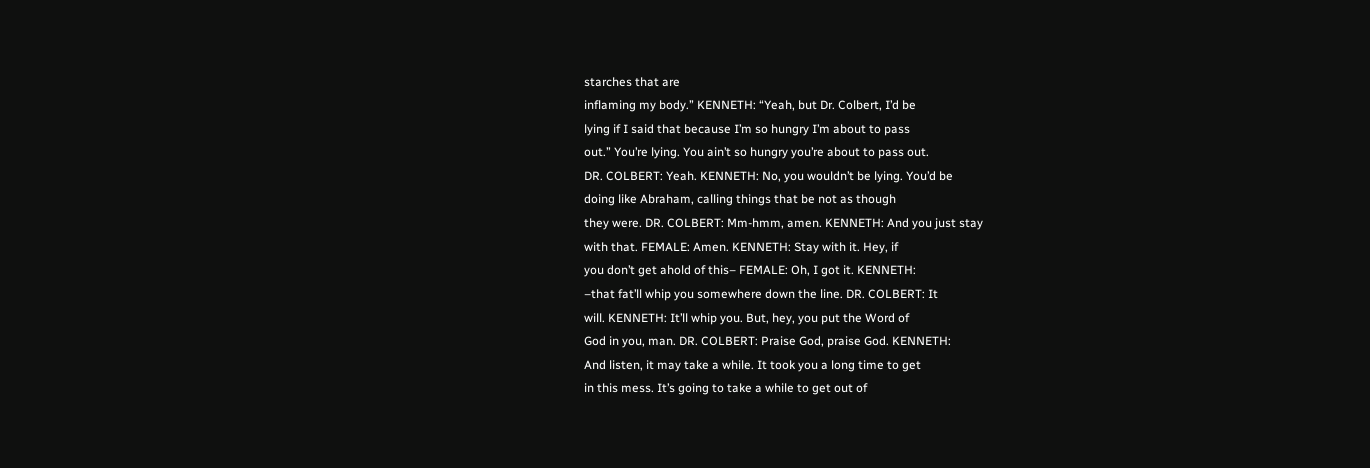starches that are
inflaming my body.” KENNETH: “Yeah, but Dr. Colbert, I’d be
lying if I said that because I’m so hungry I’m about to pass
out.” You’re lying. You ain’t so hungry you’re about to pass out.
DR. COLBERT: Yeah. KENNETH: No, you wouldn’t be lying. You’d be
doing like Abraham, calling things that be not as though
they were. DR. COLBERT: Mm-hmm, amen. KENNETH: And you just stay
with that. FEMALE: Amen. KENNETH: Stay with it. Hey, if
you don’t get ahold of this– FEMALE: Oh, I got it. KENNETH:
–that fat’ll whip you somewhere down the line. DR. COLBERT: It
will. KENNETH: It’ll whip you. But, hey, you put the Word of
God in you, man. DR. COLBERT: Praise God, praise God. KENNETH:
And listen, it may take a while. It took you a long time to get
in this mess. It’s going to take a while to get out of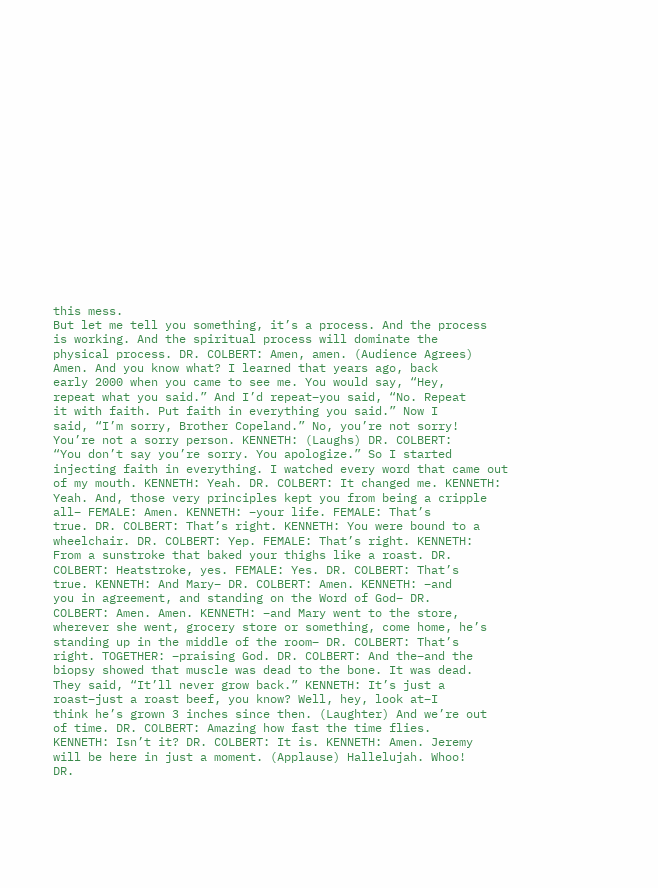this mess.
But let me tell you something, it’s a process. And the process
is working. And the spiritual process will dominate the
physical process. DR. COLBERT: Amen, amen. (Audience Agrees)
Amen. And you know what? I learned that years ago, back
early 2000 when you came to see me. You would say, “Hey,
repeat what you said.” And I’d repeat–you said, “No. Repeat
it with faith. Put faith in everything you said.” Now I
said, “I’m sorry, Brother Copeland.” No, you’re not sorry!
You’re not a sorry person. KENNETH: (Laughs) DR. COLBERT:
“You don’t say you’re sorry. You apologize.” So I started
injecting faith in everything. I watched every word that came out
of my mouth. KENNETH: Yeah. DR. COLBERT: It changed me. KENNETH:
Yeah. And, those very principles kept you from being a cripple
all– FEMALE: Amen. KENNETH: –your life. FEMALE: That’s
true. DR. COLBERT: That’s right. KENNETH: You were bound to a
wheelchair. DR. COLBERT: Yep. FEMALE: That’s right. KENNETH:
From a sunstroke that baked your thighs like a roast. DR.
COLBERT: Heatstroke, yes. FEMALE: Yes. DR. COLBERT: That’s
true. KENNETH: And Mary– DR. COLBERT: Amen. KENNETH: –and
you in agreement, and standing on the Word of God– DR.
COLBERT: Amen. Amen. KENNETH: –and Mary went to the store,
wherever she went, grocery store or something, come home, he’s
standing up in the middle of the room– DR. COLBERT: That’s
right. TOGETHER: –praising God. DR. COLBERT: And the–and the
biopsy showed that muscle was dead to the bone. It was dead.
They said, “It’ll never grow back.” KENNETH: It’s just a
roast–just a roast beef, you know? Well, hey, look at–I
think he’s grown 3 inches since then. (Laughter) And we’re out
of time. DR. COLBERT: Amazing how fast the time flies.
KENNETH: Isn’t it? DR. COLBERT: It is. KENNETH: Amen. Jeremy
will be here in just a moment. (Applause) Hallelujah. Whoo!
DR.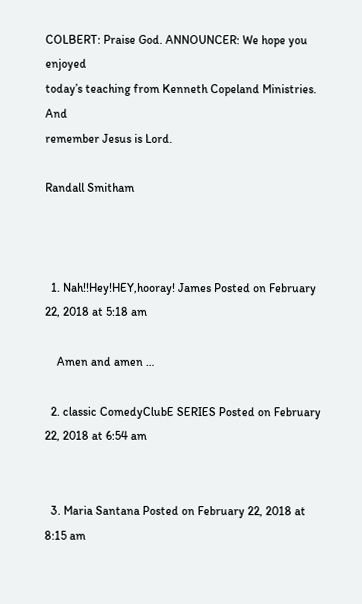COLBERT: Praise God. ANNOUNCER: We hope you enjoyed
today’s teaching from Kenneth Copeland Ministries. And
remember Jesus is Lord.

Randall Smitham



  1. Nah!!Hey!HEY,hooray! James Posted on February 22, 2018 at 5:18 am

    Amen and amen …

  2. classic ComedyClubE SERIES Posted on February 22, 2018 at 6:54 am


  3. Maria Santana Posted on February 22, 2018 at 8:15 am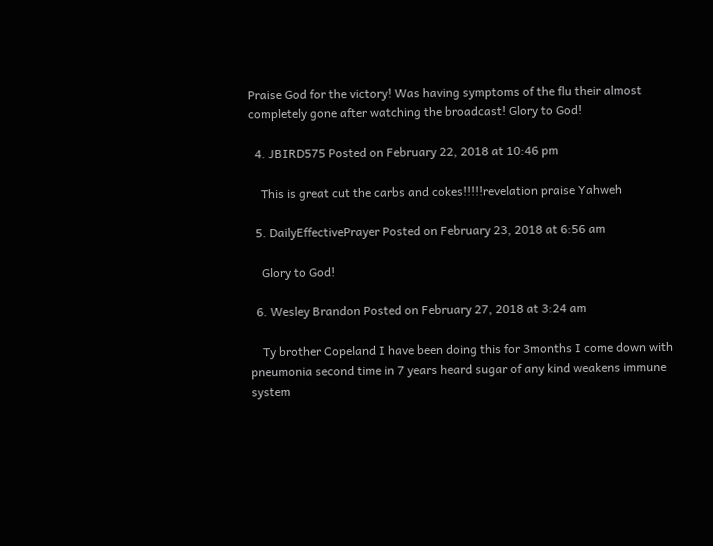Praise God for the victory! Was having symptoms of the flu their almost completely gone after watching the broadcast! Glory to God!

  4. JBIRD575 Posted on February 22, 2018 at 10:46 pm

    This is great cut the carbs and cokes!!!!!revelation praise Yahweh

  5. DailyEffectivePrayer Posted on February 23, 2018 at 6:56 am

    Glory to God!

  6. Wesley Brandon Posted on February 27, 2018 at 3:24 am

    Ty brother Copeland I have been doing this for 3months I come down with pneumonia second time in 7 years heard sugar of any kind weakens immune system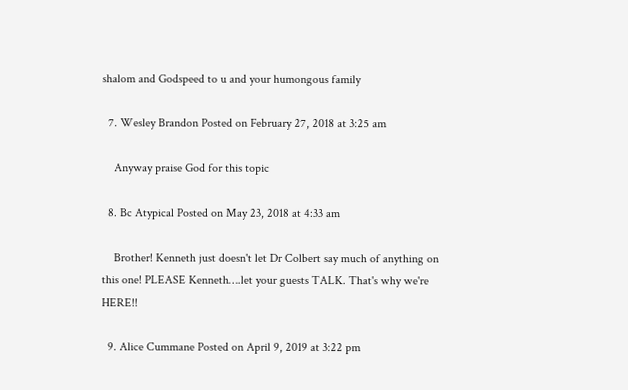shalom and Godspeed to u and your humongous family

  7. Wesley Brandon Posted on February 27, 2018 at 3:25 am

    Anyway praise God for this topic

  8. Bc Atypical Posted on May 23, 2018 at 4:33 am

    Brother! Kenneth just doesn't let Dr Colbert say much of anything on this one! PLEASE Kenneth….let your guests TALK. That's why we're HERE!!

  9. Alice Cummane Posted on April 9, 2019 at 3:22 pm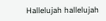Hallelujah hallelujah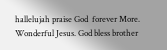hallelujah praise God  forever More. Wonderful Jesus. God bless brother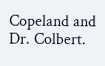Copeland and Dr. Colbert.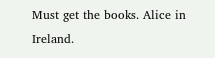Must get the books. Alice in Ireland.